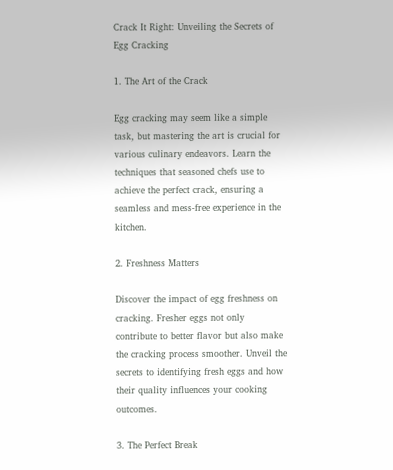Crack It Right: Unveiling the Secrets of Egg Cracking

1. The Art of the Crack

Egg cracking may seem like a simple task, but mastering the art is crucial for various culinary endeavors. Learn the techniques that seasoned chefs use to achieve the perfect crack, ensuring a seamless and mess-free experience in the kitchen.

2. Freshness Matters

Discover the impact of egg freshness on cracking. Fresher eggs not only contribute to better flavor but also make the cracking process smoother. Unveil the secrets to identifying fresh eggs and how their quality influences your cooking outcomes.

3. The Perfect Break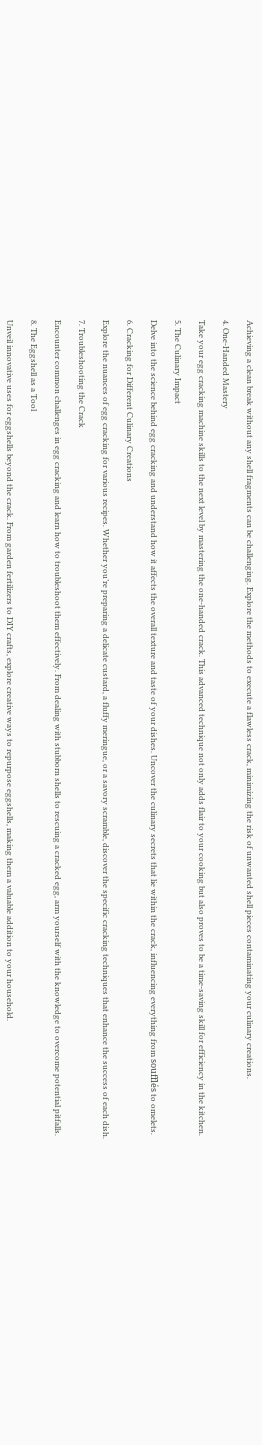Achieving a clean break without any shell fragments can be challenging. Explore the methods to execute a flawless crack, minimizing the risk of unwanted shell pieces contaminating your culinary creations.

4. One-Handed Mastery

Take your egg cracking machine skills to the next level by mastering the one-handed crack. This advanced technique not only adds flair to your cooking but also proves to be a time-saving skill for efficiency in the kitchen.

5. The Culinary Impact

Delve into the science behind egg cracking and understand how it affects the overall texture and taste of your dishes. Uncover the culinary secrets that lie within the crack, influencing everything from soufflés to omelets.

6. Cracking for Different Culinary Creations

Explore the nuances of egg cracking for various recipes. Whether you’re preparing a delicate custard, a fluffy meringue, or a savory scramble, discover the specific cracking techniques that enhance the success of each dish.

7. Troubleshooting the Crack

Encounter common challenges in egg cracking and learn how to troubleshoot them effectively. From dealing with stubborn shells to rescuing a cracked egg, arm yourself with the knowledge to overcome potential pitfalls.

8. The Eggshell as a Tool

Unveil innovative uses for eggshells beyond the crack. From garden fertilizers to DIY crafts, explore creative ways to repurpose eggshells, making them a valuable addition to your household.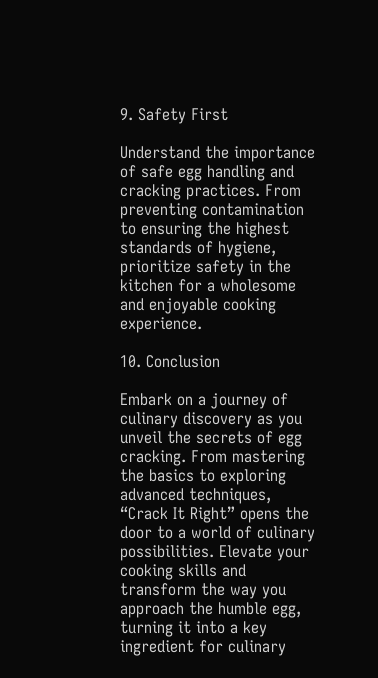9. Safety First

Understand the importance of safe egg handling and cracking practices. From preventing contamination to ensuring the highest standards of hygiene, prioritize safety in the kitchen for a wholesome and enjoyable cooking experience.

10. Conclusion

Embark on a journey of culinary discovery as you unveil the secrets of egg cracking. From mastering the basics to exploring advanced techniques, “Crack It Right” opens the door to a world of culinary possibilities. Elevate your cooking skills and transform the way you approach the humble egg, turning it into a key ingredient for culinary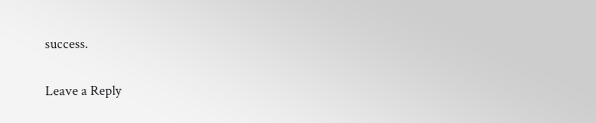success.

Leave a Reply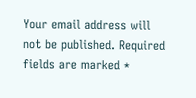Your email address will not be published. Required fields are marked *